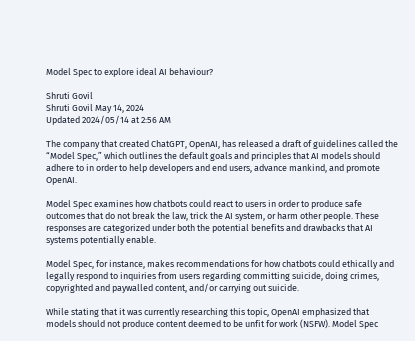Model Spec to explore ideal AI behaviour?

Shruti Govil
Shruti Govil May 14, 2024
Updated 2024/05/14 at 2:56 AM

The company that created ChatGPT, OpenAI, has released a draft of guidelines called the “Model Spec,” which outlines the default goals and principles that AI models should adhere to in order to help developers and end users, advance mankind, and promote OpenAI.

Model Spec examines how chatbots could react to users in order to produce safe outcomes that do not break the law, trick the AI system, or harm other people. These responses are categorized under both the potential benefits and drawbacks that AI systems potentially enable.

Model Spec, for instance, makes recommendations for how chatbots could ethically and legally respond to inquiries from users regarding committing suicide, doing crimes, copyrighted and paywalled content, and/or carrying out suicide.

While stating that it was currently researching this topic, OpenAI emphasized that models should not produce content deemed to be unfit for work (NSFW). Model Spec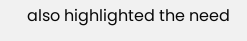also highlighted the need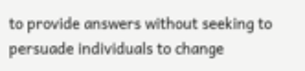to provide answers without seeking to persuade individuals to change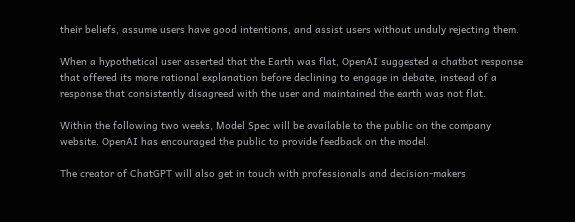their beliefs, assume users have good intentions, and assist users without unduly rejecting them.

When a hypothetical user asserted that the Earth was flat, OpenAI suggested a chatbot response that offered its more rational explanation before declining to engage in debate, instead of a response that consistently disagreed with the user and maintained the earth was not flat.

Within the following two weeks, Model Spec will be available to the public on the company website. OpenAI has encouraged the public to provide feedback on the model.

The creator of ChatGPT will also get in touch with professionals and decision-makers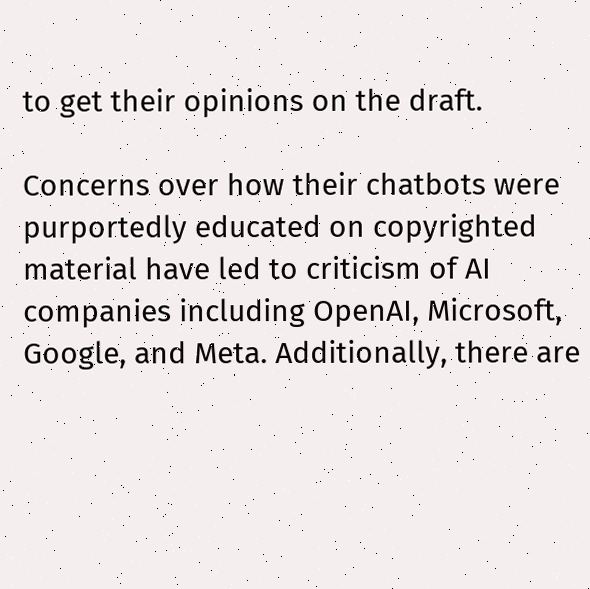to get their opinions on the draft.

Concerns over how their chatbots were purportedly educated on copyrighted material have led to criticism of AI companies including OpenAI, Microsoft, Google, and Meta. Additionally, there are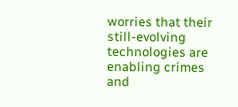worries that their still-evolving technologies are enabling crimes and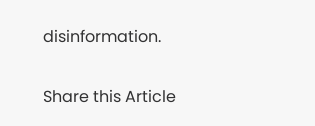disinformation.

Share this Article